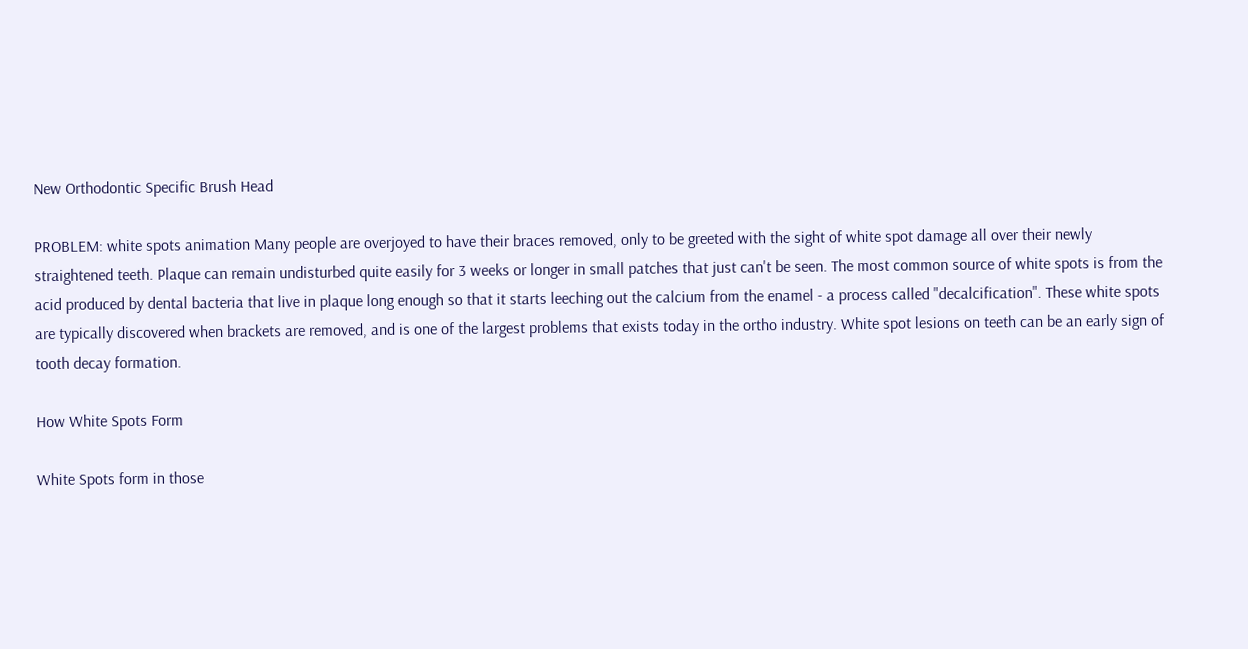New Orthodontic Specific Brush Head

PROBLEM: white spots animation Many people are overjoyed to have their braces removed, only to be greeted with the sight of white spot damage all over their newly straightened teeth. Plaque can remain undisturbed quite easily for 3 weeks or longer in small patches that just can't be seen. The most common source of white spots is from the acid produced by dental bacteria that live in plaque long enough so that it starts leeching out the calcium from the enamel - a process called "decalcification". These white spots are typically discovered when brackets are removed, and is one of the largest problems that exists today in the ortho industry. White spot lesions on teeth can be an early sign of tooth decay formation.

How White Spots Form

White Spots form in those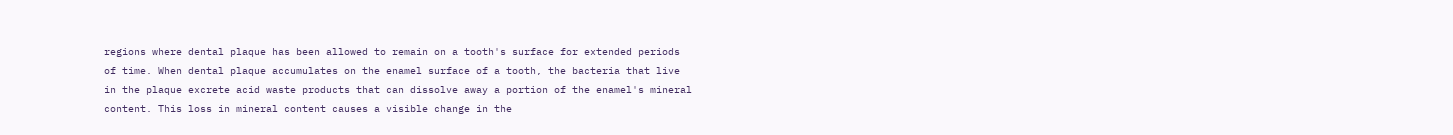regions where dental plaque has been allowed to remain on a tooth's surface for extended periods of time. When dental plaque accumulates on the enamel surface of a tooth, the bacteria that live in the plaque excrete acid waste products that can dissolve away a portion of the enamel's mineral content. This loss in mineral content causes a visible change in the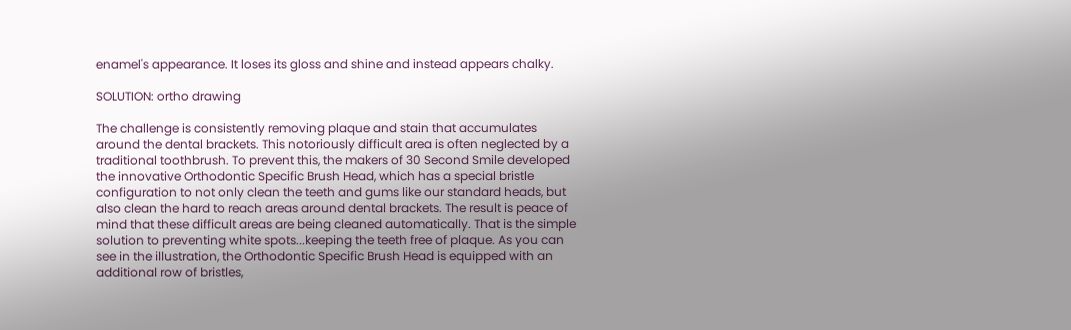enamel's appearance. It loses its gloss and shine and instead appears chalky.

SOLUTION: ortho drawing

The challenge is consistently removing plaque and stain that accumulates around the dental brackets. This notoriously difficult area is often neglected by a traditional toothbrush. To prevent this, the makers of 30 Second Smile developed the innovative Orthodontic Specific Brush Head, which has a special bristle configuration to not only clean the teeth and gums like our standard heads, but also clean the hard to reach areas around dental brackets. The result is peace of mind that these difficult areas are being cleaned automatically. That is the simple solution to preventing white spots...keeping the teeth free of plaque. As you can see in the illustration, the Orthodontic Specific Brush Head is equipped with an additional row of bristles,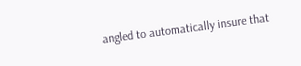angled to automatically insure that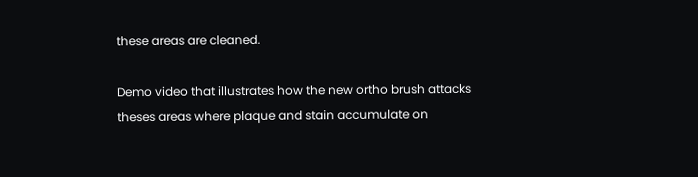these areas are cleaned.

Demo video that illustrates how the new ortho brush attacks theses areas where plaque and stain accumulate on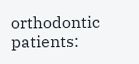orthodontic patients: